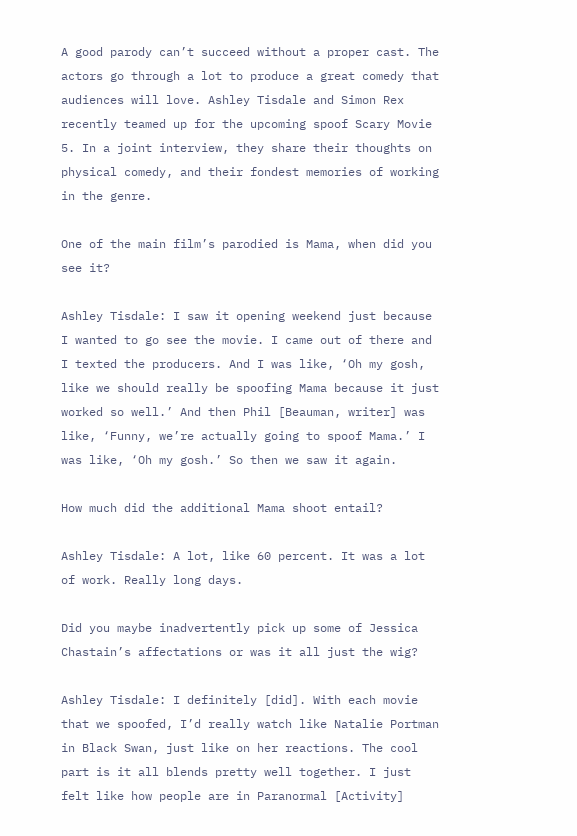A good parody can’t succeed without a proper cast. The actors go through a lot to produce a great comedy that audiences will love. Ashley Tisdale and Simon Rex recently teamed up for the upcoming spoof Scary Movie 5. In a joint interview, they share their thoughts on physical comedy, and their fondest memories of working in the genre.

One of the main film’s parodied is Mama, when did you see it?

Ashley Tisdale: I saw it opening weekend just because I wanted to go see the movie. I came out of there and I texted the producers. And I was like, ‘Oh my gosh, like we should really be spoofing Mama because it just worked so well.’ And then Phil [Beauman, writer] was like, ‘Funny, we’re actually going to spoof Mama.’ I was like, ‘Oh my gosh.’ So then we saw it again.

How much did the additional Mama shoot entail?

Ashley Tisdale: A lot, like 60 percent. It was a lot of work. Really long days.

Did you maybe inadvertently pick up some of Jessica Chastain’s affectations or was it all just the wig?

Ashley Tisdale: I definitely [did]. With each movie that we spoofed, I’d really watch like Natalie Portman in Black Swan, just like on her reactions. The cool part is it all blends pretty well together. I just felt like how people are in Paranormal [Activity]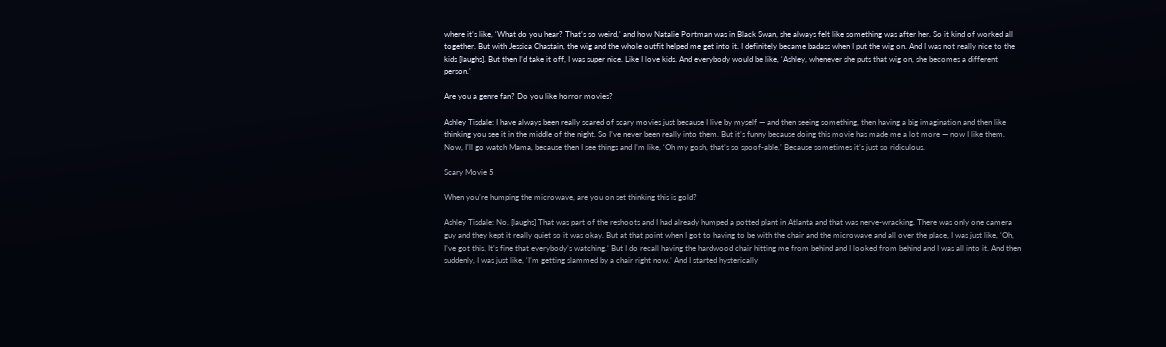where it’s like, ‘What do you hear? That’s so weird,’ and how Natalie Portman was in Black Swan, she always felt like something was after her. So it kind of worked all together. But with Jessica Chastain, the wig and the whole outfit helped me get into it. I definitely became badass when I put the wig on. And I was not really nice to the kids [laughs]. But then I’d take it off, I was super nice. Like I love kids. And everybody would be like, ‘Ashley, whenever she puts that wig on, she becomes a different person.’

Are you a genre fan? Do you like horror movies?

Ashley Tisdale: I have always been really scared of scary movies just because I live by myself — and then seeing something, then having a big imagination and then like thinking you see it in the middle of the night. So I’ve never been really into them. But it’s funny because doing this movie has made me a lot more — now I like them. Now, I’ll go watch Mama, because then I see things and I’m like, ‘Oh my gosh, that’s so spoof-able.’ Because sometimes it’s just so ridiculous.

Scary Movie 5

When you’re humping the microwave, are you on set thinking this is gold?

Ashley Tisdale: No. [laughs] That was part of the reshoots and I had already humped a potted plant in Atlanta and that was nerve-wracking. There was only one camera guy and they kept it really quiet so it was okay. But at that point when I got to having to be with the chair and the microwave and all over the place, I was just like, ‘Oh, I’ve got this. It’s fine that everybody’s watching.’ But I do recall having the hardwood chair hitting me from behind and I looked from behind and I was all into it. And then suddenly, I was just like, ‘I’m getting slammed by a chair right now.’ And I started hysterically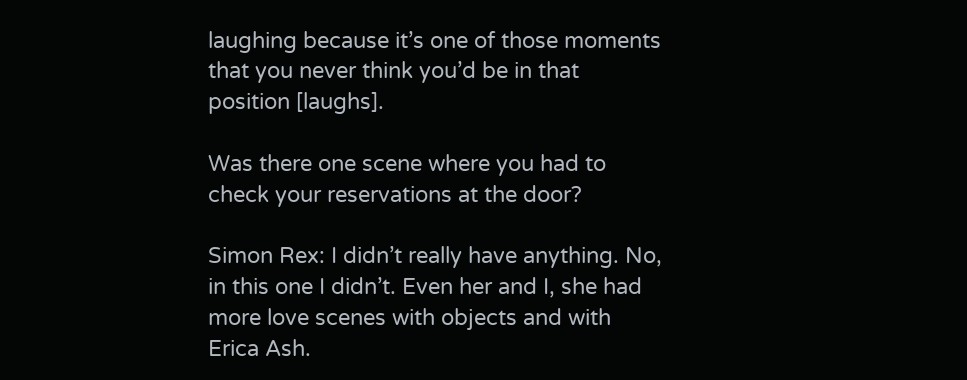laughing because it’s one of those moments that you never think you’d be in that position [laughs].

Was there one scene where you had to check your reservations at the door?

Simon Rex: I didn’t really have anything. No, in this one I didn’t. Even her and I, she had more love scenes with objects and with Erica Ash.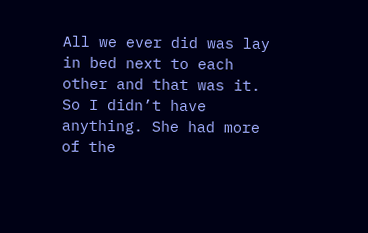All we ever did was lay in bed next to each other and that was it. So I didn’t have anything. She had more of the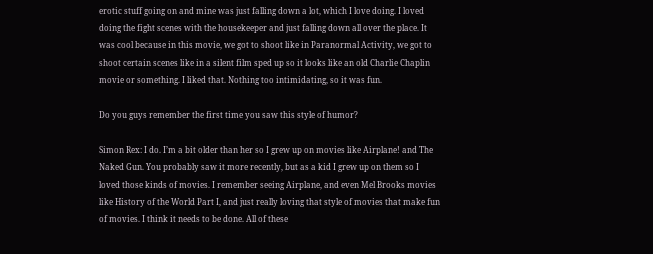erotic stuff going on and mine was just falling down a lot, which I love doing. I loved doing the fight scenes with the housekeeper and just falling down all over the place. It was cool because in this movie, we got to shoot like in Paranormal Activity, we got to shoot certain scenes like in a silent film sped up so it looks like an old Charlie Chaplin movie or something. I liked that. Nothing too intimidating, so it was fun.

Do you guys remember the first time you saw this style of humor?

Simon Rex: I do. I’m a bit older than her so I grew up on movies like Airplane! and The Naked Gun. You probably saw it more recently, but as a kid I grew up on them so I loved those kinds of movies. I remember seeing Airplane, and even Mel Brooks movies like History of the World Part I, and just really loving that style of movies that make fun of movies. I think it needs to be done. All of these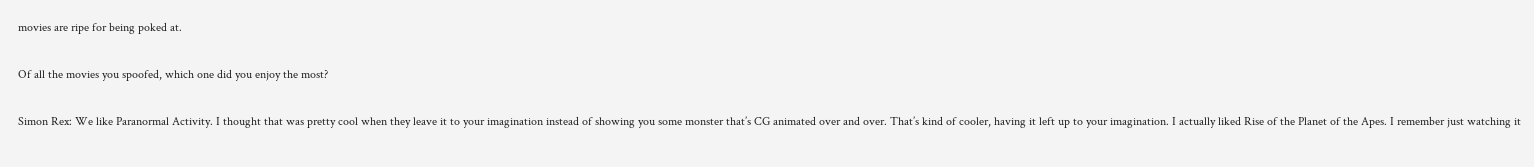movies are ripe for being poked at.

Of all the movies you spoofed, which one did you enjoy the most?

Simon Rex: We like Paranormal Activity. I thought that was pretty cool when they leave it to your imagination instead of showing you some monster that’s CG animated over and over. That’s kind of cooler, having it left up to your imagination. I actually liked Rise of the Planet of the Apes. I remember just watching it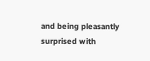and being pleasantly surprised with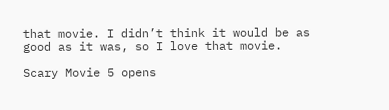that movie. I didn’t think it would be as good as it was, so I love that movie.

Scary Movie 5 opens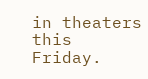in theaters this Friday.